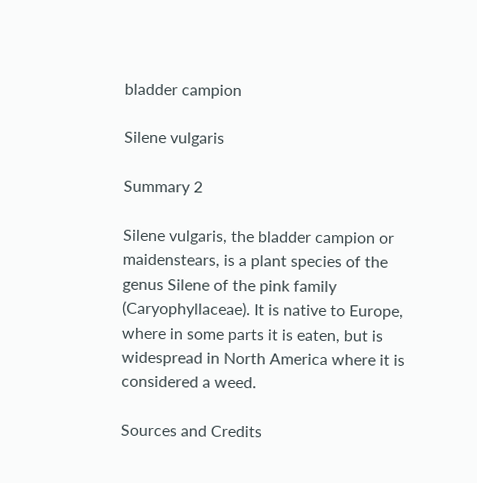bladder campion

Silene vulgaris

Summary 2

Silene vulgaris, the bladder campion or maidenstears, is a plant species of the genus Silene of the pink family (Caryophyllaceae). It is native to Europe, where in some parts it is eaten, but is widespread in North America where it is considered a weed.

Sources and Credits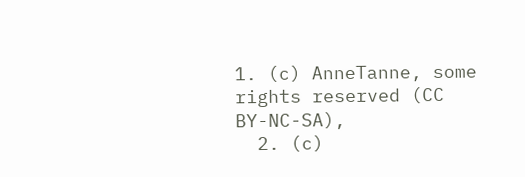1. (c) AnneTanne, some rights reserved (CC BY-NC-SA),
  2. (c)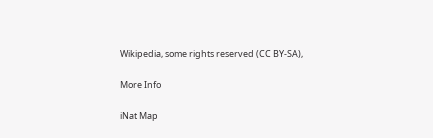Wikipedia, some rights reserved (CC BY-SA),

More Info

iNat Map